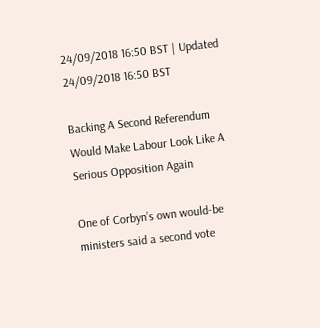24/09/2018 16:50 BST | Updated 24/09/2018 16:50 BST

Backing A Second Referendum Would Make Labour Look Like A Serious Opposition Again

One of Corbyn’s own would-be ministers said a second vote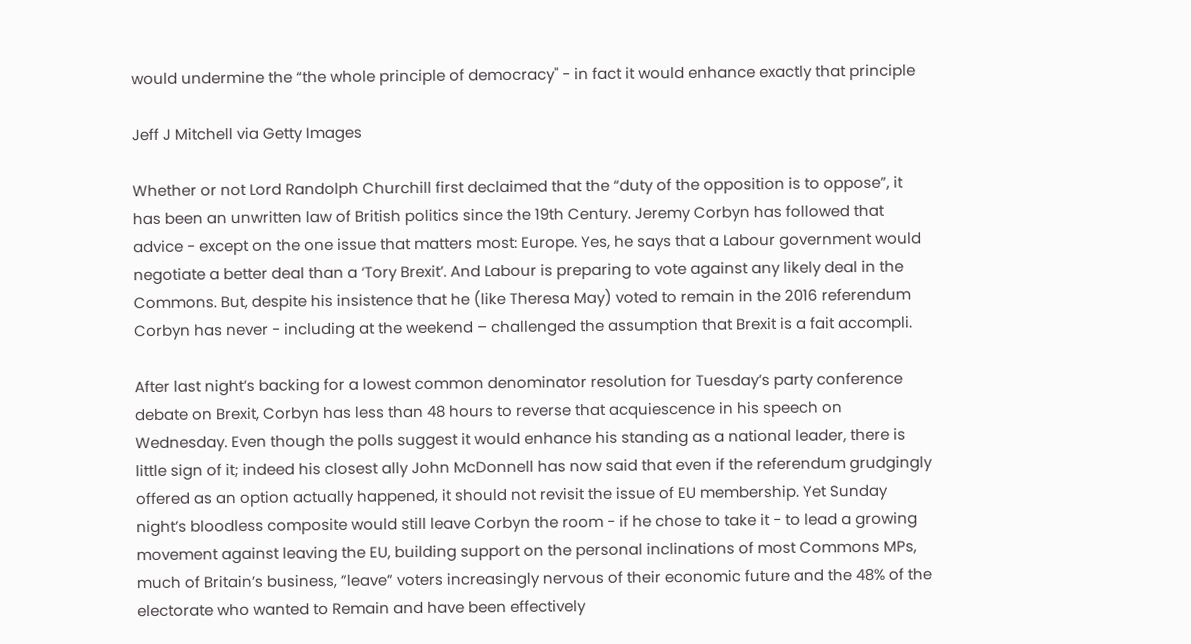would undermine the “the whole principle of democracy" - in fact it would enhance exactly that principle

Jeff J Mitchell via Getty Images

Whether or not Lord Randolph Churchill first declaimed that the “duty of the opposition is to oppose”, it has been an unwritten law of British politics since the 19th Century. Jeremy Corbyn has followed that advice - except on the one issue that matters most: Europe. Yes, he says that a Labour government would negotiate a better deal than a ‘Tory Brexit’. And Labour is preparing to vote against any likely deal in the Commons. But, despite his insistence that he (like Theresa May) voted to remain in the 2016 referendum Corbyn has never - including at the weekend – challenged the assumption that Brexit is a fait accompli.

After last night’s backing for a lowest common denominator resolution for Tuesday’s party conference debate on Brexit, Corbyn has less than 48 hours to reverse that acquiescence in his speech on Wednesday. Even though the polls suggest it would enhance his standing as a national leader, there is little sign of it; indeed his closest ally John McDonnell has now said that even if the referendum grudgingly offered as an option actually happened, it should not revisit the issue of EU membership. Yet Sunday night’s bloodless composite would still leave Corbyn the room - if he chose to take it - to lead a growing movement against leaving the EU, building support on the personal inclinations of most Commons MPs, much of Britain’s business, ”leave” voters increasingly nervous of their economic future and the 48% of the electorate who wanted to Remain and have been effectively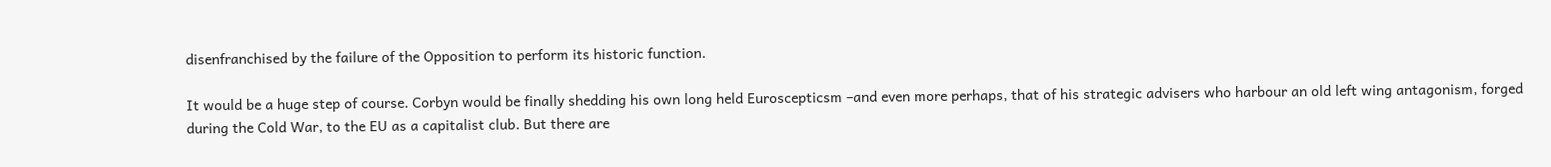disenfranchised by the failure of the Opposition to perform its historic function.

It would be a huge step of course. Corbyn would be finally shedding his own long held Euroscepticsm –and even more perhaps, that of his strategic advisers who harbour an old left wing antagonism, forged during the Cold War, to the EU as a capitalist club. But there are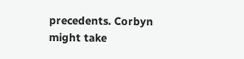precedents. Corbyn might take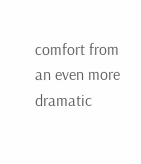comfort from an even more dramatic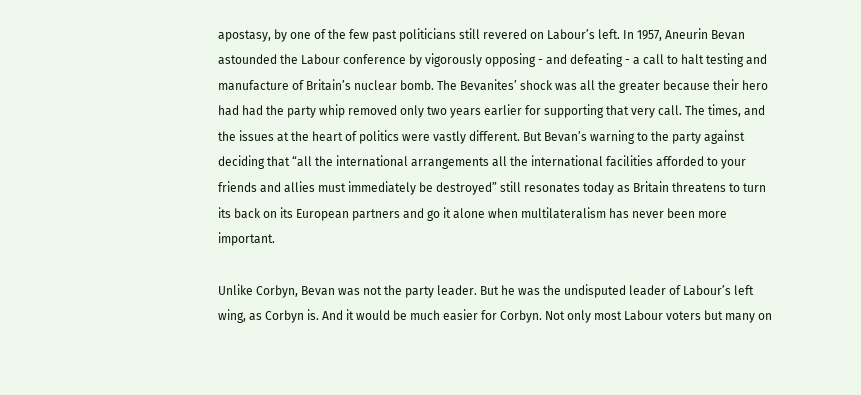apostasy, by one of the few past politicians still revered on Labour’s left. In 1957, Aneurin Bevan astounded the Labour conference by vigorously opposing - and defeating - a call to halt testing and manufacture of Britain’s nuclear bomb. The Bevanites’ shock was all the greater because their hero had had the party whip removed only two years earlier for supporting that very call. The times, and the issues at the heart of politics were vastly different. But Bevan’s warning to the party against deciding that “all the international arrangements all the international facilities afforded to your friends and allies must immediately be destroyed” still resonates today as Britain threatens to turn its back on its European partners and go it alone when multilateralism has never been more important.

Unlike Corbyn, Bevan was not the party leader. But he was the undisputed leader of Labour’s left wing, as Corbyn is. And it would be much easier for Corbyn. Not only most Labour voters but many on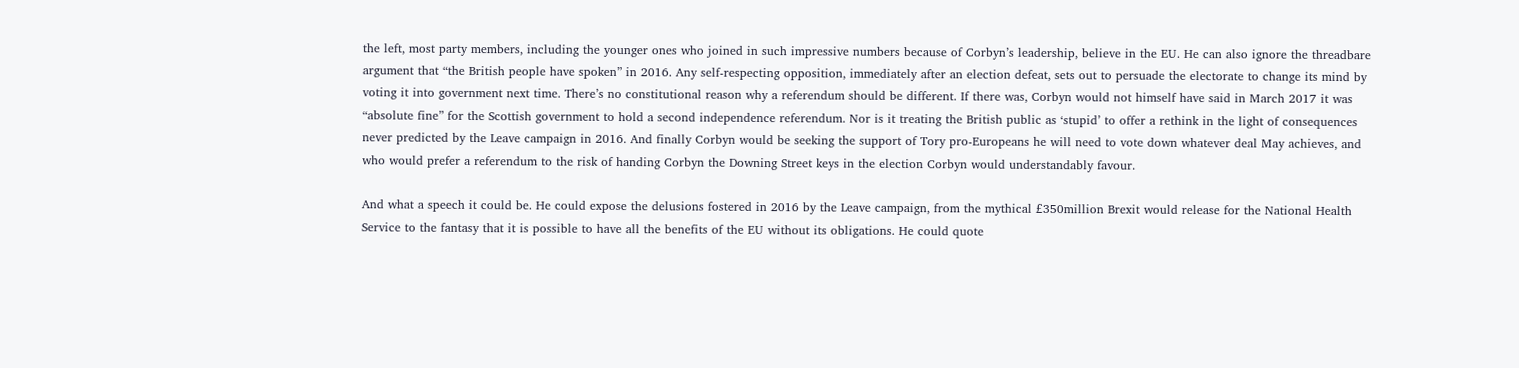the left, most party members, including the younger ones who joined in such impressive numbers because of Corbyn’s leadership, believe in the EU. He can also ignore the threadbare argument that “the British people have spoken” in 2016. Any self-respecting opposition, immediately after an election defeat, sets out to persuade the electorate to change its mind by voting it into government next time. There’s no constitutional reason why a referendum should be different. If there was, Corbyn would not himself have said in March 2017 it was “absolute fine” for the Scottish government to hold a second independence referendum. Nor is it treating the British public as ‘stupid’ to offer a rethink in the light of consequences never predicted by the Leave campaign in 2016. And finally Corbyn would be seeking the support of Tory pro-Europeans he will need to vote down whatever deal May achieves, and who would prefer a referendum to the risk of handing Corbyn the Downing Street keys in the election Corbyn would understandably favour.

And what a speech it could be. He could expose the delusions fostered in 2016 by the Leave campaign, from the mythical £350million Brexit would release for the National Health Service to the fantasy that it is possible to have all the benefits of the EU without its obligations. He could quote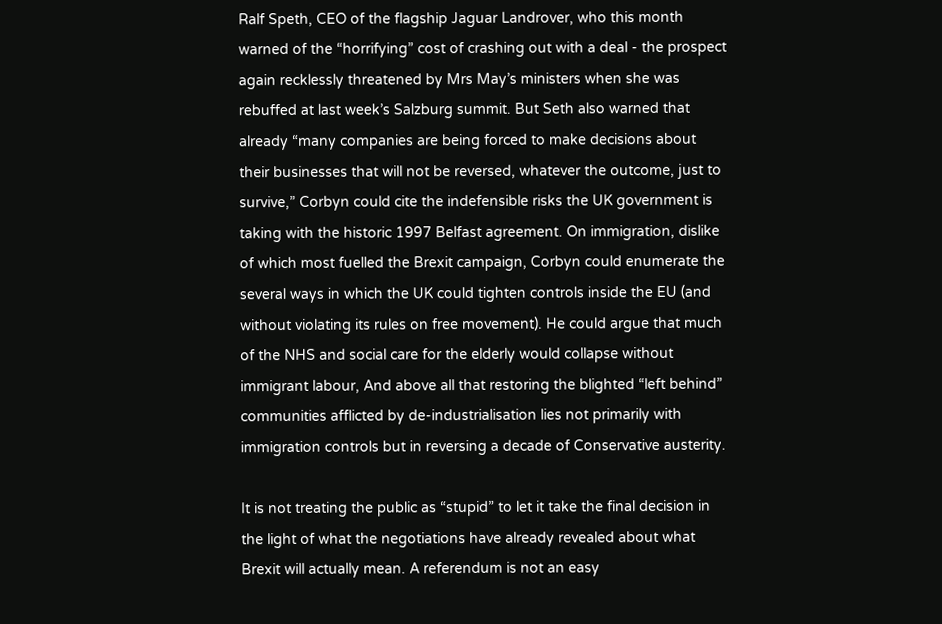Ralf Speth, CEO of the flagship Jaguar Landrover, who this month warned of the “horrifying” cost of crashing out with a deal - the prospect again recklessly threatened by Mrs May’s ministers when she was rebuffed at last week’s Salzburg summit. But Seth also warned that already “many companies are being forced to make decisions about their businesses that will not be reversed, whatever the outcome, just to survive,” Corbyn could cite the indefensible risks the UK government is taking with the historic 1997 Belfast agreement. On immigration, dislike of which most fuelled the Brexit campaign, Corbyn could enumerate the several ways in which the UK could tighten controls inside the EU (and without violating its rules on free movement). He could argue that much of the NHS and social care for the elderly would collapse without immigrant labour, And above all that restoring the blighted “left behind” communities afflicted by de-industrialisation lies not primarily with immigration controls but in reversing a decade of Conservative austerity.

It is not treating the public as “stupid” to let it take the final decision in the light of what the negotiations have already revealed about what Brexit will actually mean. A referendum is not an easy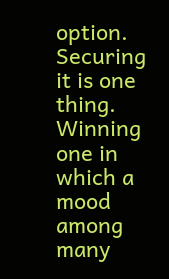option. Securing it is one thing. Winning one in which a mood among many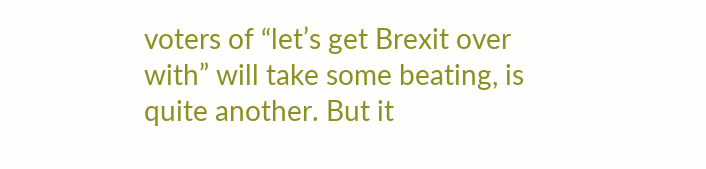voters of “let’s get Brexit over with” will take some beating, is quite another. But it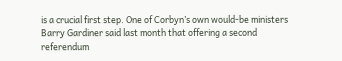is a crucial first step. One of Corbyn’s own would-be ministers Barry Gardiner said last month that offering a second referendum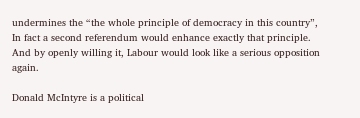undermines the “the whole principle of democracy in this country”, In fact a second referendum would enhance exactly that principle. And by openly willing it, Labour would look like a serious opposition again.

Donald McIntyre is a political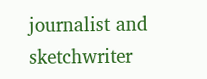journalist and sketchwriter